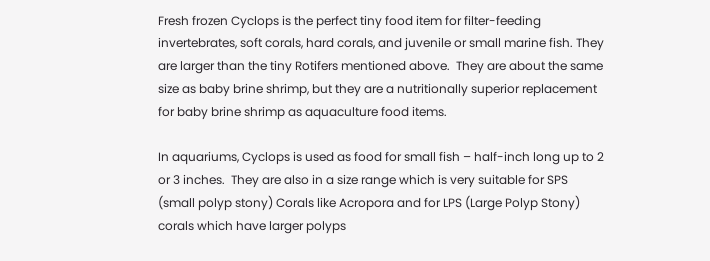Fresh frozen Cyclops is the perfect tiny food item for filter-feeding invertebrates, soft corals, hard corals, and juvenile or small marine fish. They are larger than the tiny Rotifers mentioned above.  They are about the same size as baby brine shrimp, but they are a nutritionally superior replacement for baby brine shrimp as aquaculture food items.

In aquariums, Cyclops is used as food for small fish – half-inch long up to 2 or 3 inches.  They are also in a size range which is very suitable for SPS (small polyp stony) Corals like Acropora and for LPS (Large Polyp Stony) corals which have larger polyps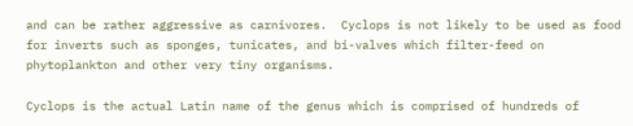and can be rather aggressive as carnivores.  Cyclops is not likely to be used as food for inverts such as sponges, tunicates, and bi-valves which filter-feed on phytoplankton and other very tiny organisms.

Cyclops is the actual Latin name of the genus which is comprised of hundreds of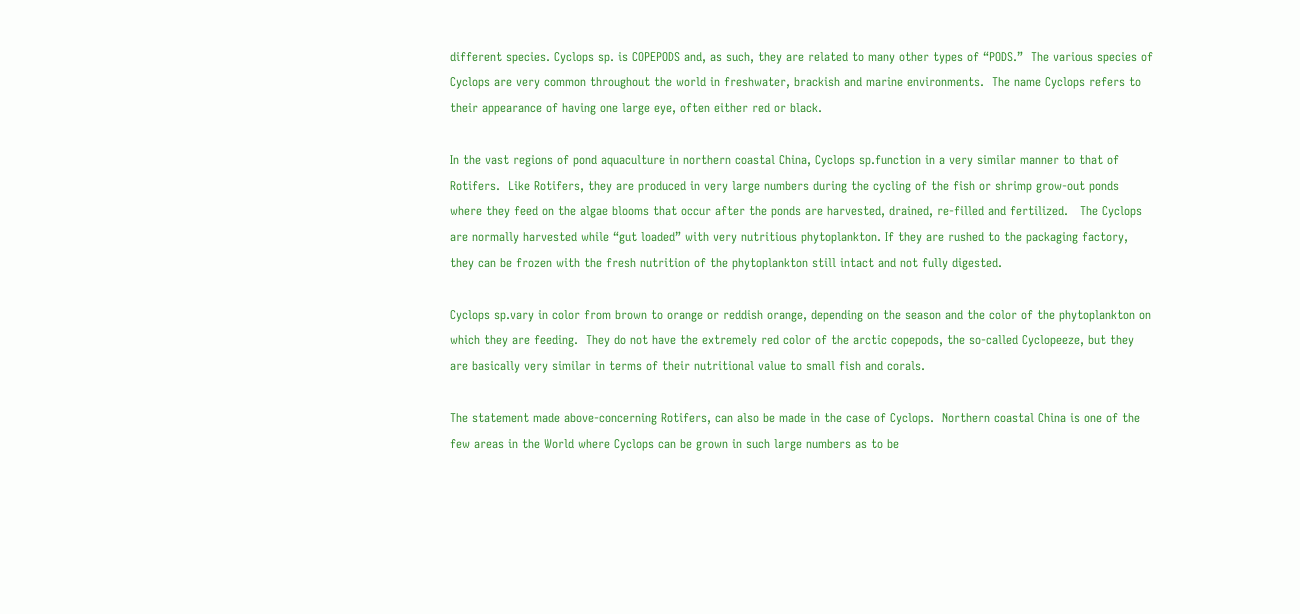different species. Cyclops sp. is COPEPODS and, as such, they are related to many other types of “PODS.”  The various species of Cyclops are very common throughout the world in freshwater, brackish and marine environments.  The name Cyclops refers to their appearance of having one large eye, often either red or black.

In the vast regions of pond aquaculture in northern coastal China, Cyclops sp.function in a very similar manner to that of Rotifers.  Like Rotifers, they are produced in very large numbers during the cycling of the fish or shrimp grow-out ponds where they feed on the algae blooms that occur after the ponds are harvested, drained, re-filled and fertilized.   The Cyclops are normally harvested while “gut loaded” with very nutritious phytoplankton. If they are rushed to the packaging factory, they can be frozen with the fresh nutrition of the phytoplankton still intact and not fully digested.

Cyclops sp.vary in color from brown to orange or reddish orange, depending on the season and the color of the phytoplankton on which they are feeding.  They do not have the extremely red color of the arctic copepods, the so-called Cyclopeeze, but they are basically very similar in terms of their nutritional value to small fish and corals.

The statement made above-concerning Rotifers, can also be made in the case of Cyclops.  Northern coastal China is one of the few areas in the World where Cyclops can be grown in such large numbers as to be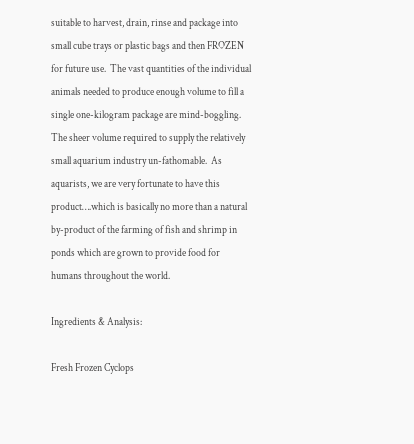suitable to harvest, drain, rinse and package into small cube trays or plastic bags and then FROZEN for future use.  The vast quantities of the individual animals needed to produce enough volume to fill a single one-kilogram package are mind-boggling. The sheer volume required to supply the relatively small aquarium industry un-fathomable.  As aquarists, we are very fortunate to have this product….which is basically no more than a natural by-product of the farming of fish and shrimp in ponds which are grown to provide food for humans throughout the world.

Ingredients & Analysis:

Fresh Frozen Cyclops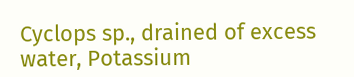Cyclops sp., drained of excess water, Potassium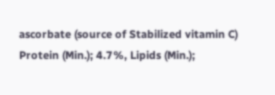ascorbate (source of Stabilized vitamin C)
Protein (Min.); 4.7%, Lipids (Min.);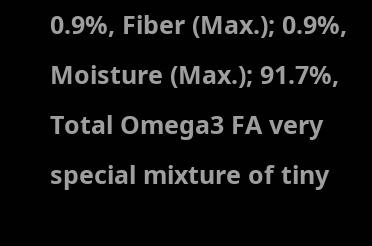0.9%, Fiber (Max.); 0.9%, Moisture (Max.); 91.7%, Total Omega3 FA very special mixture of tiny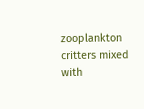zooplankton critters mixed with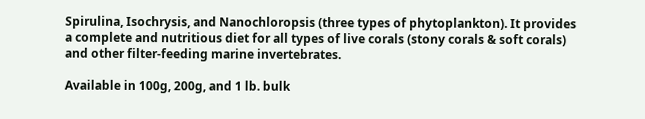Spirulina, Isochrysis, and Nanochloropsis (three types of phytoplankton). It provides a complete and nutritious diet for all types of live corals (stony corals & soft corals) and other filter-feeding marine invertebrates.

Available in 100g, 200g, and 1 lb. bulk